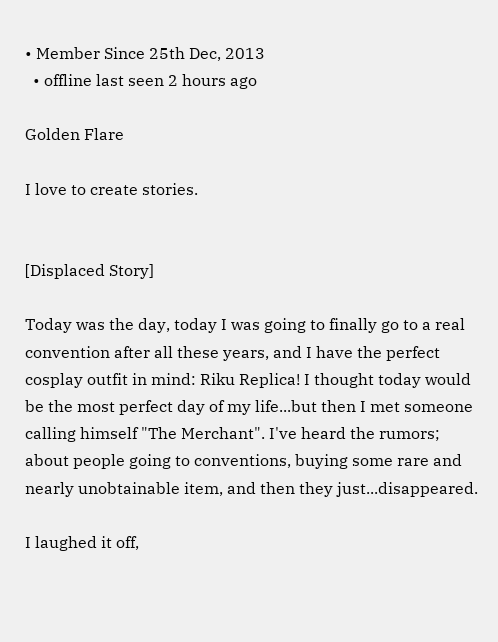• Member Since 25th Dec, 2013
  • offline last seen 2 hours ago

Golden Flare

I love to create stories.


[Displaced Story]

Today was the day, today I was going to finally go to a real convention after all these years, and I have the perfect cosplay outfit in mind: Riku Replica! I thought today would be the most perfect day of my life...but then I met someone calling himself "The Merchant". I've heard the rumors; about people going to conventions, buying some rare and nearly unobtainable item, and then they just...disappeared.

I laughed it off,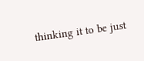thinking it to be just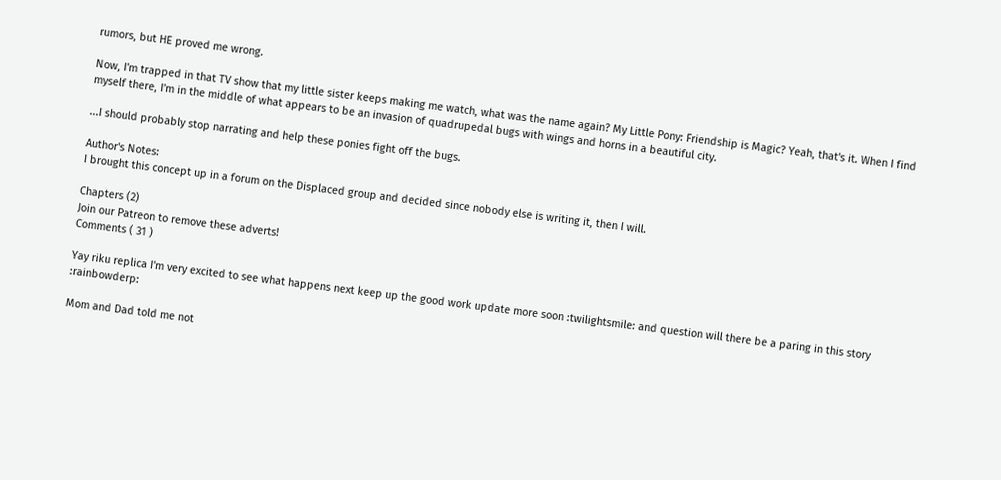rumors, but HE proved me wrong.

Now, I'm trapped in that TV show that my little sister keeps making me watch, what was the name again? My Little Pony: Friendship is Magic? Yeah, that's it. When I find myself there, I'm in the middle of what appears to be an invasion of quadrupedal bugs with wings and horns in a beautiful city.

...I should probably stop narrating and help these ponies fight off the bugs.

Author's Notes:
I brought this concept up in a forum on the Displaced group and decided since nobody else is writing it, then I will.

Chapters (2)
Join our Patreon to remove these adverts!
Comments ( 31 )

Yay riku replica I'm very excited to see what happens next keep up the good work update more soon :twilightsmile: and question will there be a paring in this story :rainbowderp:

Mom and Dad told me not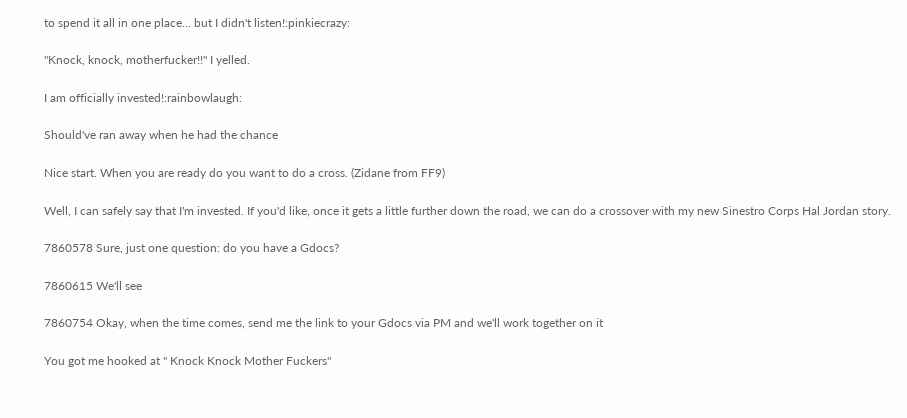to spend it all in one place... but I didn't listen!:pinkiecrazy:

"Knock, knock, motherfucker!!" I yelled.

I am officially invested!:rainbowlaugh:

Should've ran away when he had the chance

Nice start. When you are ready do you want to do a cross. (Zidane from FF9)

Well, I can safely say that I'm invested. If you'd like, once it gets a little further down the road, we can do a crossover with my new Sinestro Corps Hal Jordan story.

7860578 Sure, just one question: do you have a Gdocs?

7860615 We'll see

7860754 Okay, when the time comes, send me the link to your Gdocs via PM and we'll work together on it

You got me hooked at " Knock Knock Mother Fuckers"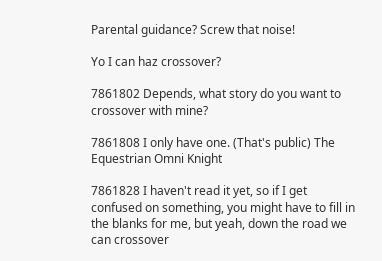Parental guidance? Screw that noise!

Yo I can haz crossover?

7861802 Depends, what story do you want to crossover with mine?

7861808 I only have one. (That's public) The Equestrian Omni Knight

7861828 I haven't read it yet, so if I get confused on something, you might have to fill in the blanks for me, but yeah, down the road we can crossover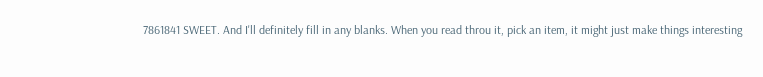7861841 SWEET. And I'll definitely fill in any blanks. When you read throu it, pick an item, it might just make things interesting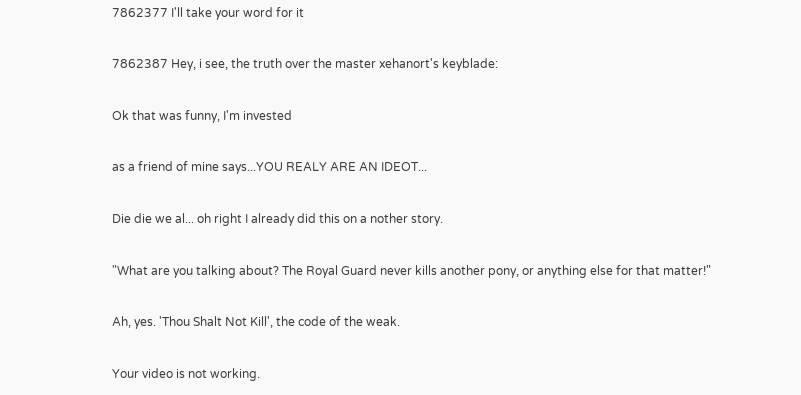7862377 I'll take your word for it

7862387 Hey, i see, the truth over the master xehanort's keyblade:

Ok that was funny, I'm invested

as a friend of mine says...YOU REALY ARE AN IDEOT...

Die die we al... oh right I already did this on a nother story.

"What are you talking about? The Royal Guard never kills another pony, or anything else for that matter!"

Ah, yes. 'Thou Shalt Not Kill', the code of the weak.

Your video is not working.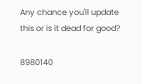Any chance you'll update this or is it dead for good?

8980140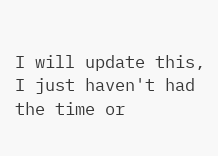I will update this, I just haven't had the time or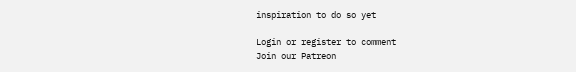inspiration to do so yet

Login or register to comment
Join our Patreon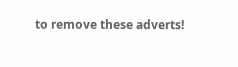to remove these adverts!